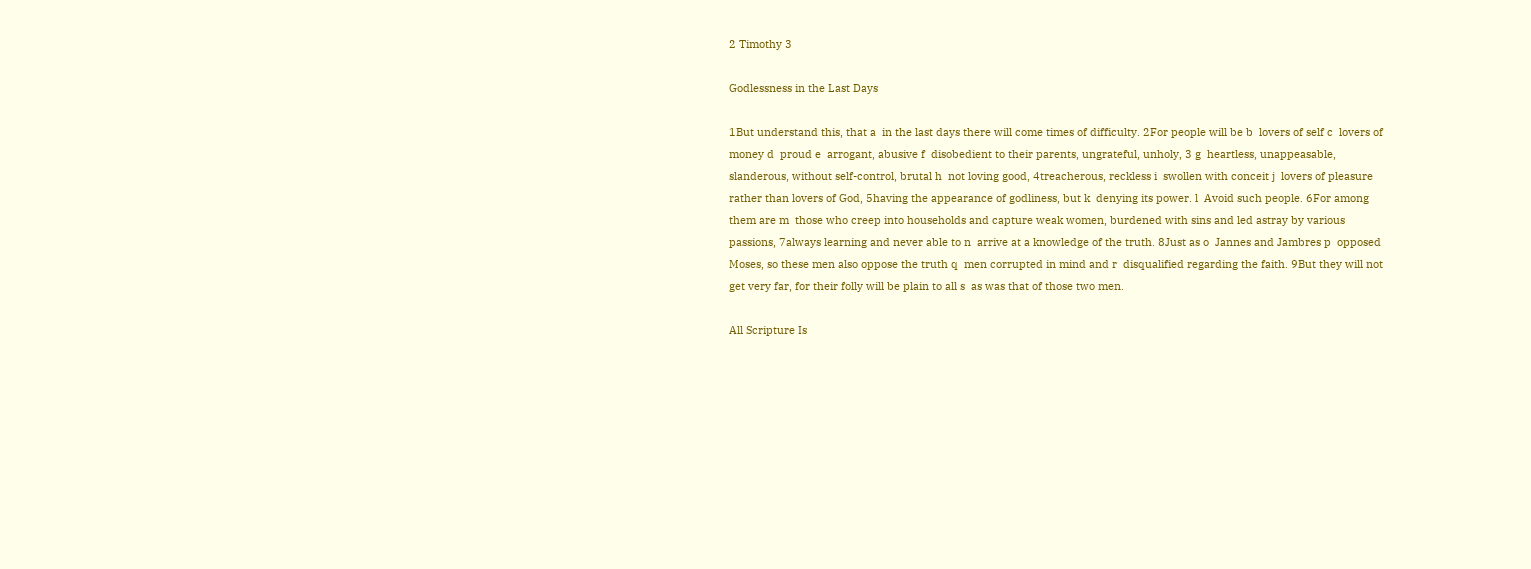2 Timothy 3

Godlessness in the Last Days

1But understand this, that a  in the last days there will come times of difficulty. 2For people will be b  lovers of self c  lovers of money d  proud e  arrogant, abusive f  disobedient to their parents, ungrateful, unholy, 3 g  heartless, unappeasable, slanderous, without self-control, brutal h  not loving good, 4treacherous, reckless i  swollen with conceit j  lovers of pleasure rather than lovers of God, 5having the appearance of godliness, but k  denying its power. l  Avoid such people. 6For among them are m  those who creep into households and capture weak women, burdened with sins and led astray by various passions, 7always learning and never able to n  arrive at a knowledge of the truth. 8Just as o  Jannes and Jambres p  opposed Moses, so these men also oppose the truth q  men corrupted in mind and r  disqualified regarding the faith. 9But they will not get very far, for their folly will be plain to all s  as was that of those two men.

All Scripture Is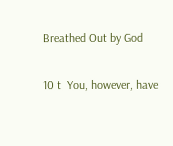Breathed Out by God

10 t  You, however, have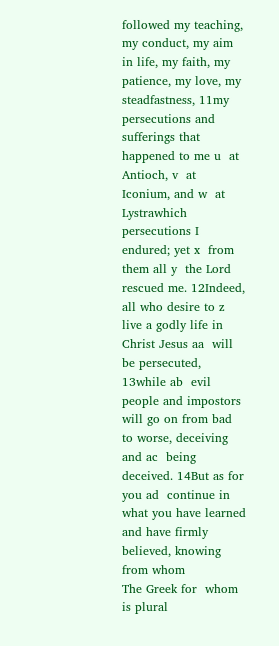followed my teaching, my conduct, my aim in life, my faith, my patience, my love, my steadfastness, 11my persecutions and sufferings that happened to me u  at Antioch, v  at Iconium, and w  at Lystrawhich persecutions I endured; yet x  from them all y  the Lord rescued me. 12Indeed, all who desire to z  live a godly life in Christ Jesus aa  will be persecuted, 13while ab  evil people and impostors will go on from bad to worse, deceiving and ac  being deceived. 14But as for you ad  continue in what you have learned and have firmly believed, knowing from whom
The Greek for  whom is plural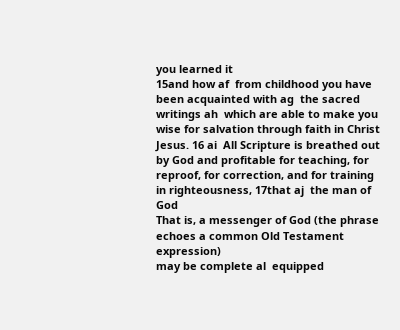you learned it
15and how af  from childhood you have been acquainted with ag  the sacred writings ah  which are able to make you wise for salvation through faith in Christ Jesus. 16 ai  All Scripture is breathed out by God and profitable for teaching, for reproof, for correction, and for training in righteousness, 17that aj  the man of God
That is, a messenger of God (the phrase echoes a common Old Testament expression)
may be complete al  equipped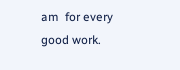am  for every good work.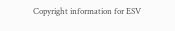Copyright information for ESV